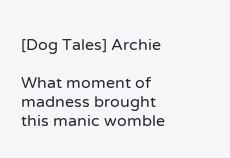[Dog Tales] Archie

What moment of madness brought this manic womble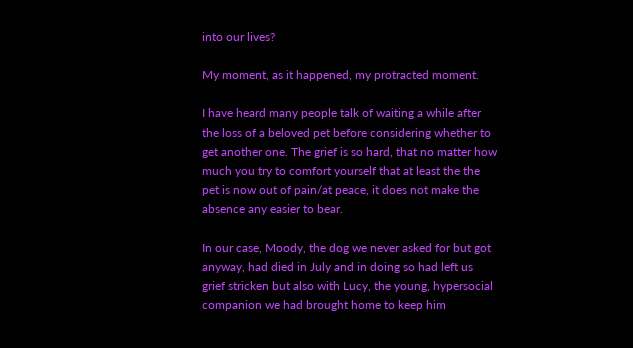into our lives?

My moment, as it happened, my protracted moment.

I have heard many people talk of waiting a while after the loss of a beloved pet before considering whether to get another one. The grief is so hard, that no matter how much you try to comfort yourself that at least the the pet is now out of pain/at peace, it does not make the absence any easier to bear.

In our case, Moody, the dog we never asked for but got anyway, had died in July and in doing so had left us grief stricken but also with Lucy, the young, hypersocial companion we had brought home to keep him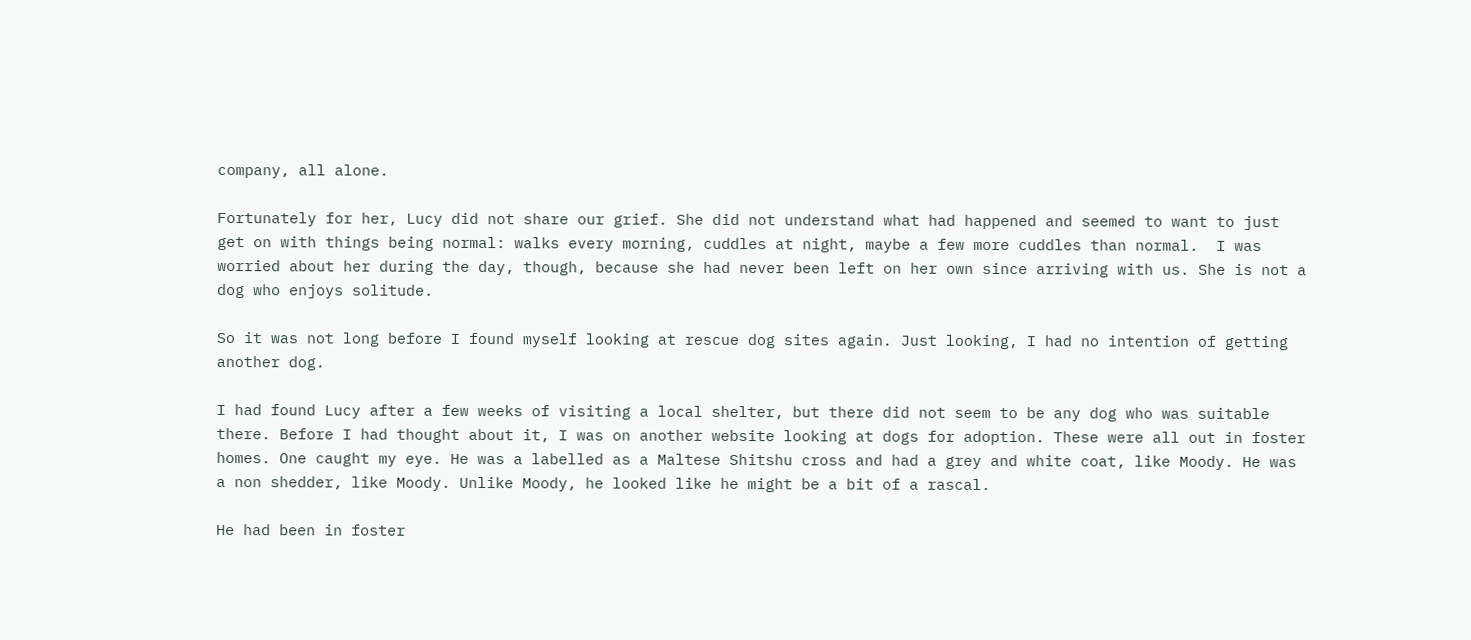company, all alone.

Fortunately for her, Lucy did not share our grief. She did not understand what had happened and seemed to want to just get on with things being normal: walks every morning, cuddles at night, maybe a few more cuddles than normal.  I was worried about her during the day, though, because she had never been left on her own since arriving with us. She is not a dog who enjoys solitude.

So it was not long before I found myself looking at rescue dog sites again. Just looking, I had no intention of getting another dog.

I had found Lucy after a few weeks of visiting a local shelter, but there did not seem to be any dog who was suitable there. Before I had thought about it, I was on another website looking at dogs for adoption. These were all out in foster homes. One caught my eye. He was a labelled as a Maltese Shitshu cross and had a grey and white coat, like Moody. He was a non shedder, like Moody. Unlike Moody, he looked like he might be a bit of a rascal.

He had been in foster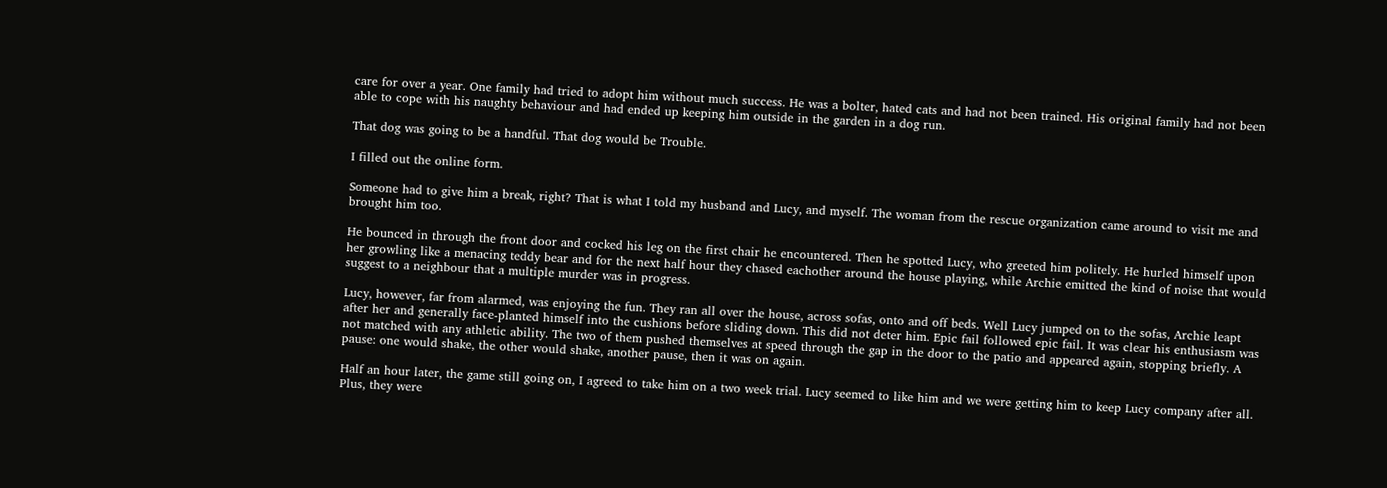care for over a year. One family had tried to adopt him without much success. He was a bolter, hated cats and had not been trained. His original family had not been able to cope with his naughty behaviour and had ended up keeping him outside in the garden in a dog run.

That dog was going to be a handful. That dog would be Trouble.

I filled out the online form.

Someone had to give him a break, right? That is what I told my husband and Lucy, and myself. The woman from the rescue organization came around to visit me and brought him too.

He bounced in through the front door and cocked his leg on the first chair he encountered. Then he spotted Lucy, who greeted him politely. He hurled himself upon her growling like a menacing teddy bear and for the next half hour they chased eachother around the house playing, while Archie emitted the kind of noise that would suggest to a neighbour that a multiple murder was in progress.

Lucy, however, far from alarmed, was enjoying the fun. They ran all over the house, across sofas, onto and off beds. Well Lucy jumped on to the sofas, Archie leapt after her and generally face-planted himself into the cushions before sliding down. This did not deter him. Epic fail followed epic fail. It was clear his enthusiasm was not matched with any athletic ability. The two of them pushed themselves at speed through the gap in the door to the patio and appeared again, stopping briefly. A pause: one would shake, the other would shake, another pause, then it was on again.

Half an hour later, the game still going on, I agreed to take him on a two week trial. Lucy seemed to like him and we were getting him to keep Lucy company after all. Plus, they were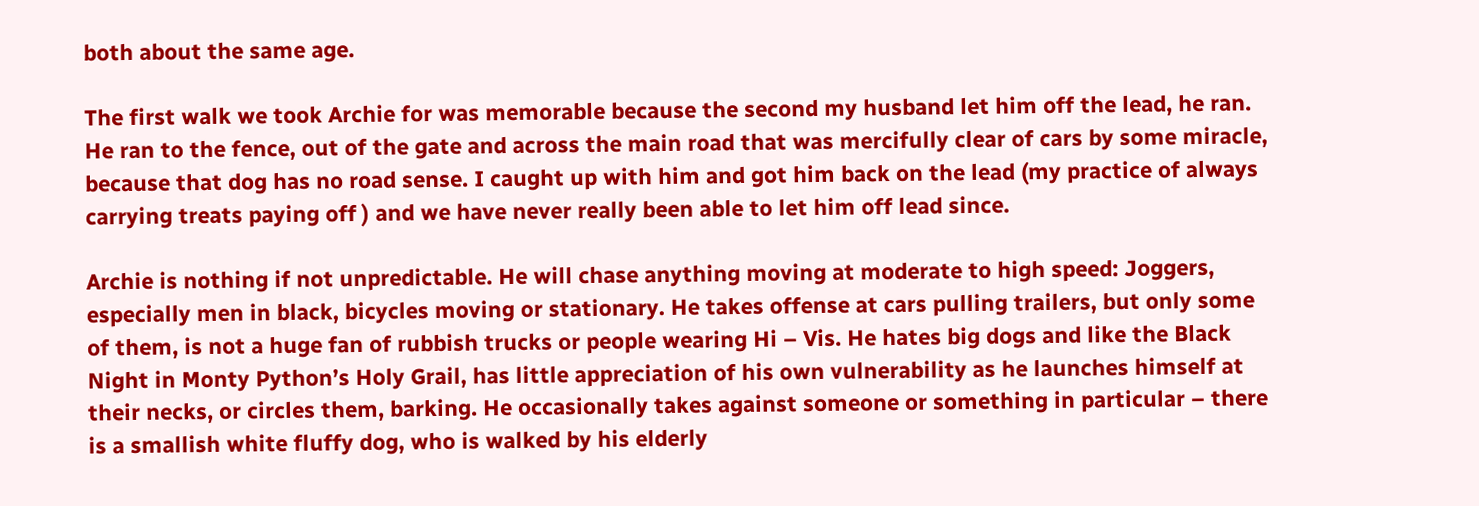both about the same age.

The first walk we took Archie for was memorable because the second my husband let him off the lead, he ran. He ran to the fence, out of the gate and across the main road that was mercifully clear of cars by some miracle, because that dog has no road sense. I caught up with him and got him back on the lead (my practice of always carrying treats paying off ) and we have never really been able to let him off lead since.

Archie is nothing if not unpredictable. He will chase anything moving at moderate to high speed: Joggers, especially men in black, bicycles moving or stationary. He takes offense at cars pulling trailers, but only some of them, is not a huge fan of rubbish trucks or people wearing Hi – Vis. He hates big dogs and like the Black Night in Monty Python’s Holy Grail, has little appreciation of his own vulnerability as he launches himself at their necks, or circles them, barking. He occasionally takes against someone or something in particular – there is a smallish white fluffy dog, who is walked by his elderly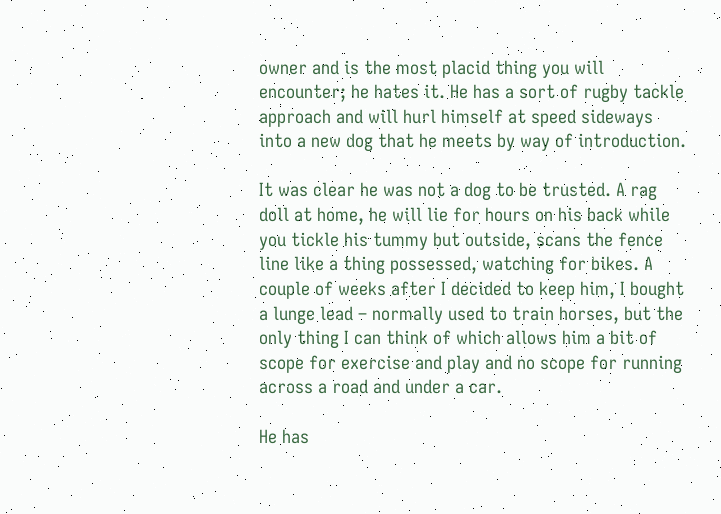owner and is the most placid thing you will encounter; he hates it. He has a sort of rugby tackle approach and will hurl himself at speed sideways into a new dog that he meets by way of introduction.

It was clear he was not a dog to be trusted. A rag doll at home, he will lie for hours on his back while you tickle his tummy but outside, scans the fence line like a thing possessed, watching for bikes. A couple of weeks after I decided to keep him, I bought a lunge lead – normally used to train horses, but the only thing I can think of which allows him a bit of scope for exercise and play and no scope for running across a road and under a car.

He has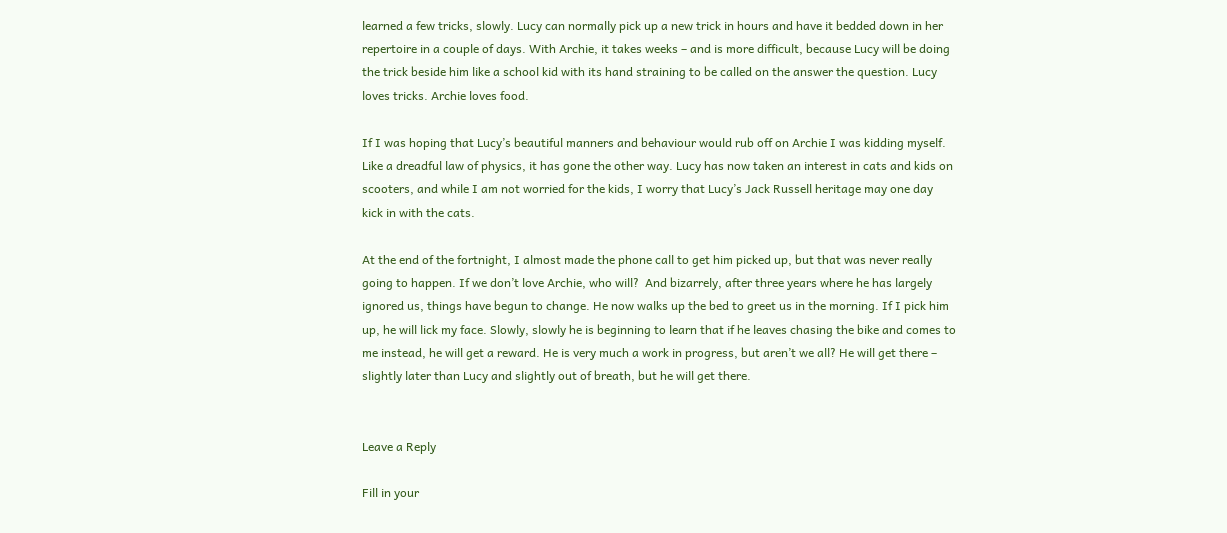learned a few tricks, slowly. Lucy can normally pick up a new trick in hours and have it bedded down in her repertoire in a couple of days. With Archie, it takes weeks – and is more difficult, because Lucy will be doing the trick beside him like a school kid with its hand straining to be called on the answer the question. Lucy loves tricks. Archie loves food.

If I was hoping that Lucy’s beautiful manners and behaviour would rub off on Archie I was kidding myself. Like a dreadful law of physics, it has gone the other way. Lucy has now taken an interest in cats and kids on scooters, and while I am not worried for the kids, I worry that Lucy’s Jack Russell heritage may one day kick in with the cats.

At the end of the fortnight, I almost made the phone call to get him picked up, but that was never really going to happen. If we don’t love Archie, who will?  And bizarrely, after three years where he has largely ignored us, things have begun to change. He now walks up the bed to greet us in the morning. If I pick him up, he will lick my face. Slowly, slowly he is beginning to learn that if he leaves chasing the bike and comes to me instead, he will get a reward. He is very much a work in progress, but aren’t we all? He will get there – slightly later than Lucy and slightly out of breath, but he will get there.


Leave a Reply

Fill in your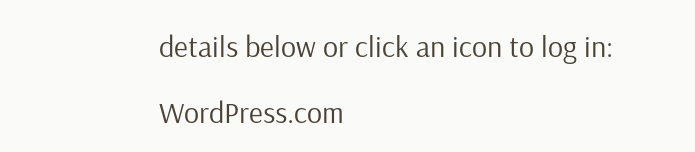details below or click an icon to log in:

WordPress.com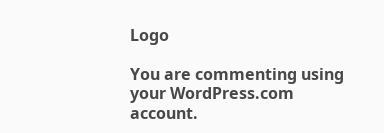Logo

You are commenting using your WordPress.com account.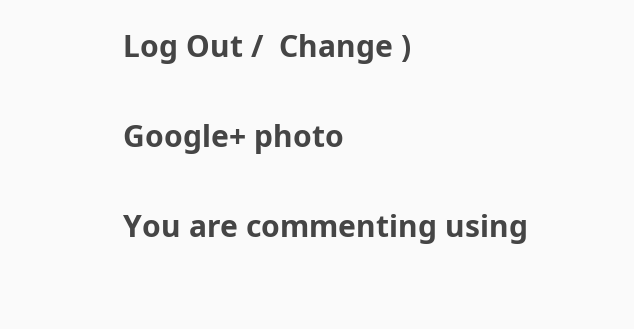Log Out /  Change )

Google+ photo

You are commenting using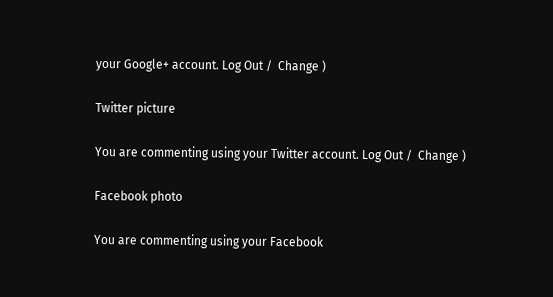your Google+ account. Log Out /  Change )

Twitter picture

You are commenting using your Twitter account. Log Out /  Change )

Facebook photo

You are commenting using your Facebook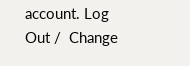account. Log Out /  Change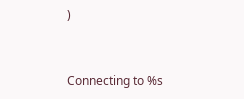)


Connecting to %s